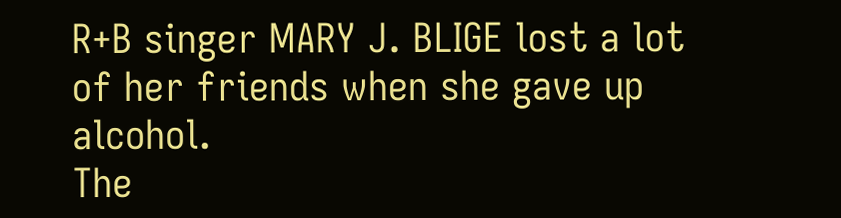R+B singer MARY J. BLIGE lost a lot of her friends when she gave up alcohol.
The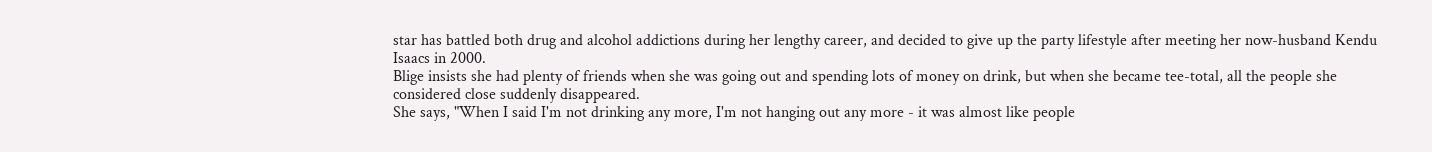star has battled both drug and alcohol addictions during her lengthy career, and decided to give up the party lifestyle after meeting her now-husband Kendu Isaacs in 2000.
Blige insists she had plenty of friends when she was going out and spending lots of money on drink, but when she became tee-total, all the people she considered close suddenly disappeared.
She says, "When I said I'm not drinking any more, I'm not hanging out any more - it was almost like people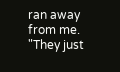ran away from me.
"They just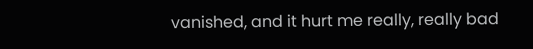vanished, and it hurt me really, really bad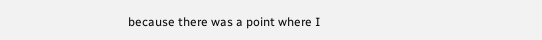because there was a point where I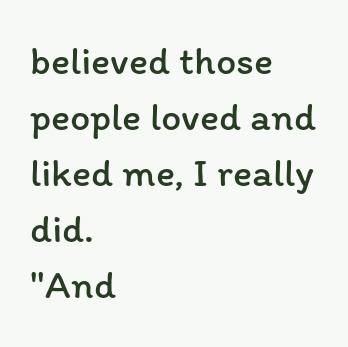believed those people loved and liked me, I really did.
"And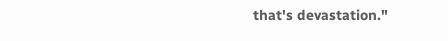that's devastation."